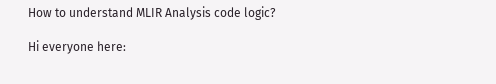How to understand MLIR Analysis code logic?

Hi everyone here: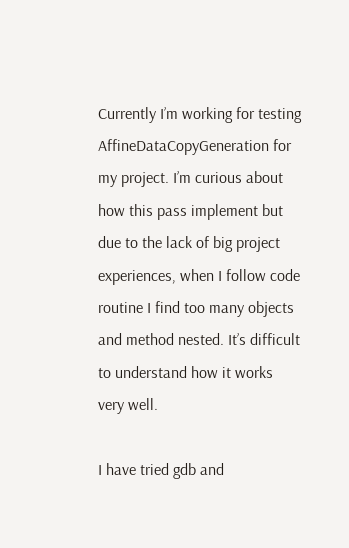Currently I’m working for testing AffineDataCopyGeneration for my project. I’m curious about how this pass implement but due to the lack of big project experiences, when I follow code routine I find too many objects and method nested. It’s difficult to understand how it works very well.

I have tried gdb and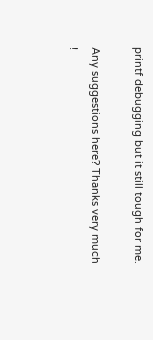printf debugging but it still tough for me.

Any suggestions here? Thanks very much !